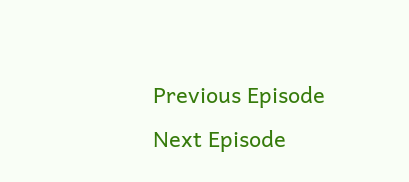Previous Episode Next Episode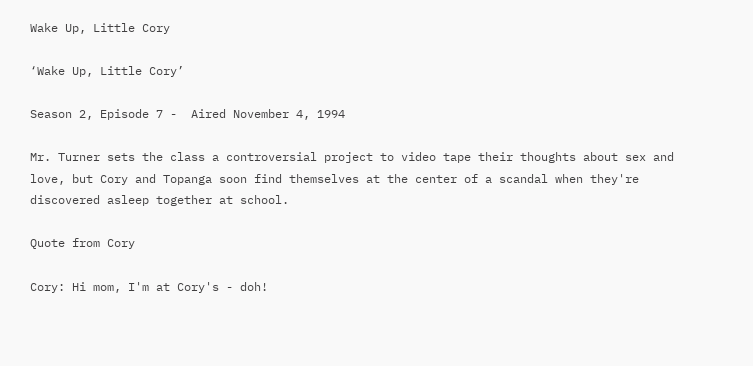Wake Up, Little Cory

‘Wake Up, Little Cory’

Season 2, Episode 7 -  Aired November 4, 1994

Mr. Turner sets the class a controversial project to video tape their thoughts about sex and love, but Cory and Topanga soon find themselves at the center of a scandal when they're discovered asleep together at school.

Quote from Cory

Cory: Hi mom, I'm at Cory's - doh!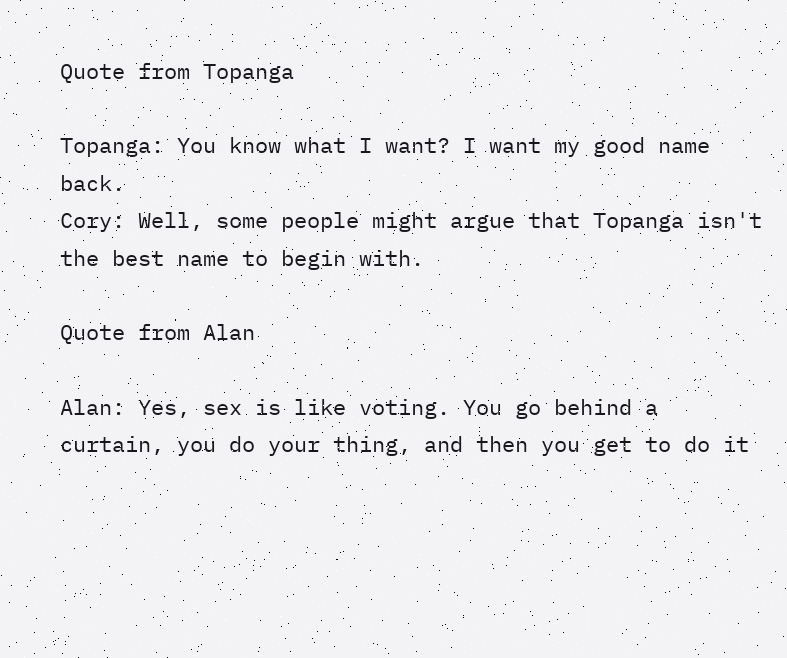Quote from Topanga

Topanga: You know what I want? I want my good name back.
Cory: Well, some people might argue that Topanga isn't the best name to begin with.

Quote from Alan

Alan: Yes, sex is like voting. You go behind a curtain, you do your thing, and then you get to do it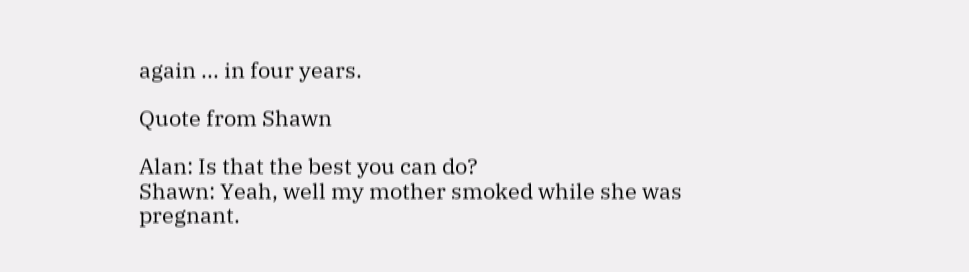again ... in four years.

Quote from Shawn

Alan: Is that the best you can do?
Shawn: Yeah, well my mother smoked while she was pregnant.